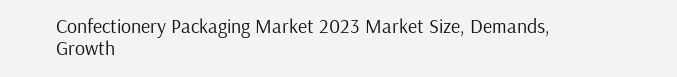Confectionery Packaging Market 2023 Market Size, Demands, Growth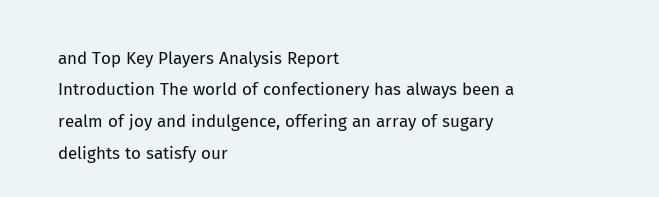and Top Key Players Analysis Report
Introduction The world of confectionery has always been a realm of joy and indulgence, offering an array of sugary delights to satisfy our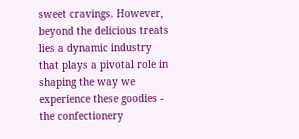sweet cravings. However, beyond the delicious treats lies a dynamic industry that plays a pivotal role in shaping the way we experience these goodies - the confectionery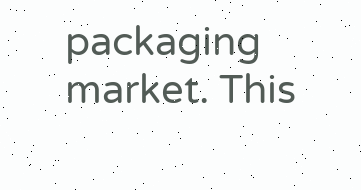packaging market. This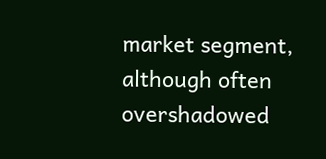market segment, although often overshadowed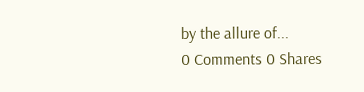by the allure of...
0 Comments 0 Shares